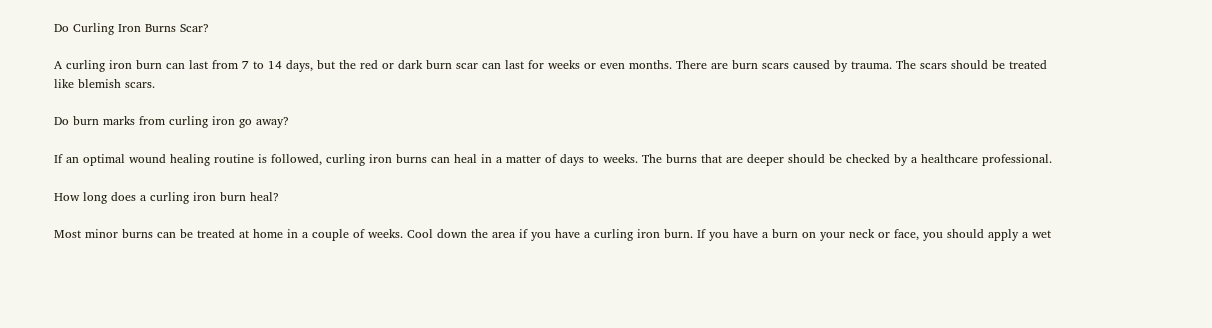Do Curling Iron Burns Scar?

A curling iron burn can last from 7 to 14 days, but the red or dark burn scar can last for weeks or even months. There are burn scars caused by trauma. The scars should be treated like blemish scars.

Do burn marks from curling iron go away?

If an optimal wound healing routine is followed, curling iron burns can heal in a matter of days to weeks. The burns that are deeper should be checked by a healthcare professional.

How long does a curling iron burn heal?

Most minor burns can be treated at home in a couple of weeks. Cool down the area if you have a curling iron burn. If you have a burn on your neck or face, you should apply a wet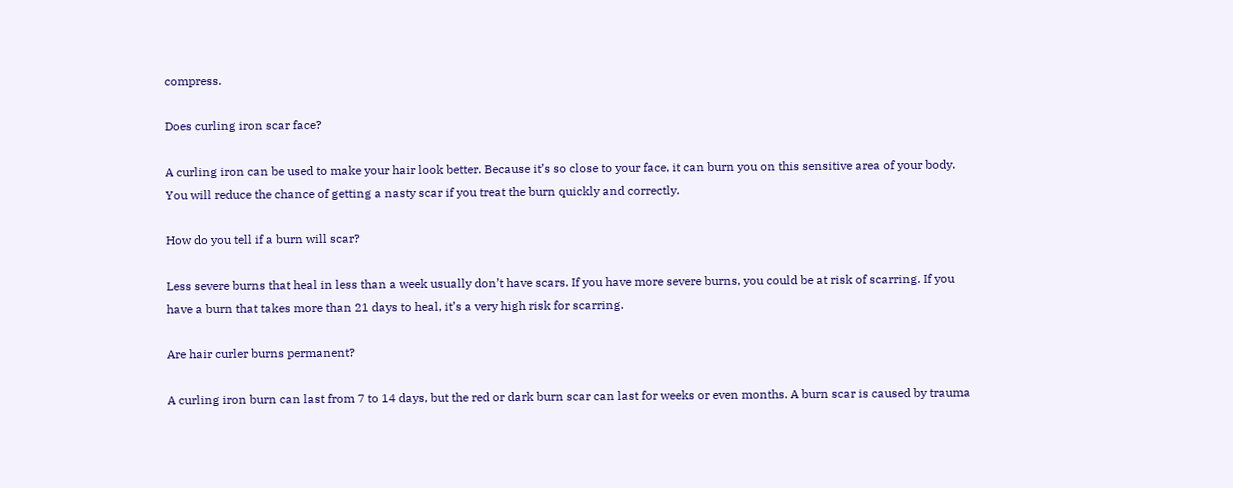compress.

Does curling iron scar face?

A curling iron can be used to make your hair look better. Because it’s so close to your face, it can burn you on this sensitive area of your body. You will reduce the chance of getting a nasty scar if you treat the burn quickly and correctly.

How do you tell if a burn will scar?

Less severe burns that heal in less than a week usually don’t have scars. If you have more severe burns, you could be at risk of scarring. If you have a burn that takes more than 21 days to heal, it’s a very high risk for scarring.

Are hair curler burns permanent?

A curling iron burn can last from 7 to 14 days, but the red or dark burn scar can last for weeks or even months. A burn scar is caused by trauma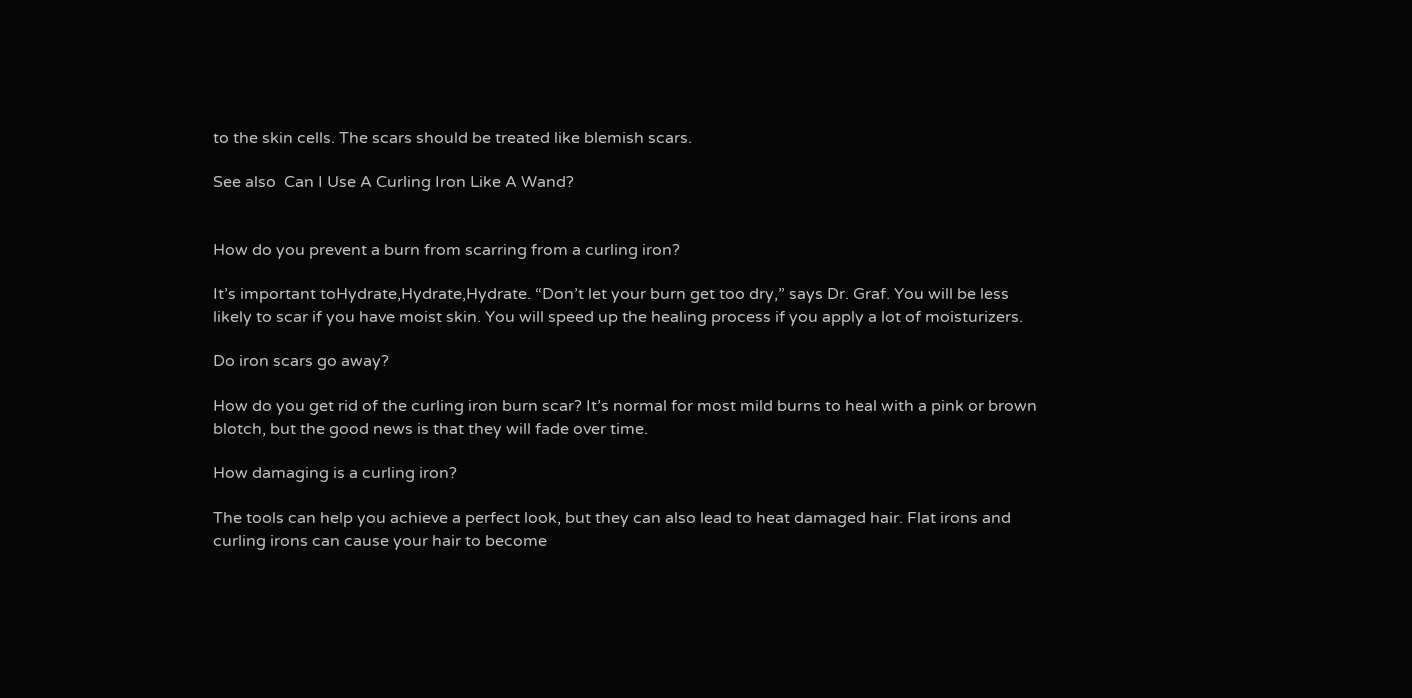to the skin cells. The scars should be treated like blemish scars.

See also  Can I Use A Curling Iron Like A Wand?


How do you prevent a burn from scarring from a curling iron?

It’s important toHydrate,Hydrate,Hydrate. “Don’t let your burn get too dry,” says Dr. Graf. You will be less likely to scar if you have moist skin. You will speed up the healing process if you apply a lot of moisturizers.

Do iron scars go away?

How do you get rid of the curling iron burn scar? It’s normal for most mild burns to heal with a pink or brown blotch, but the good news is that they will fade over time.

How damaging is a curling iron?

The tools can help you achieve a perfect look, but they can also lead to heat damaged hair. Flat irons and curling irons can cause your hair to become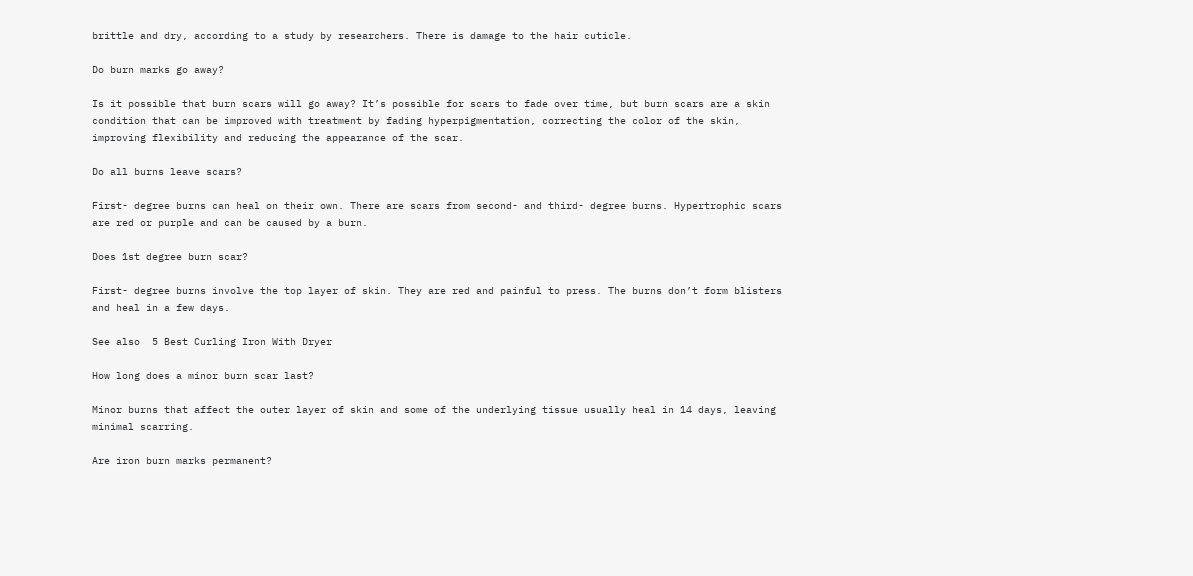brittle and dry, according to a study by researchers. There is damage to the hair cuticle.

Do burn marks go away?

Is it possible that burn scars will go away? It’s possible for scars to fade over time, but burn scars are a skin condition that can be improved with treatment by fading hyperpigmentation, correcting the color of the skin, improving flexibility and reducing the appearance of the scar.

Do all burns leave scars?

First- degree burns can heal on their own. There are scars from second- and third- degree burns. Hypertrophic scars are red or purple and can be caused by a burn.

Does 1st degree burn scar?

First- degree burns involve the top layer of skin. They are red and painful to press. The burns don’t form blisters and heal in a few days.

See also  5 Best Curling Iron With Dryer

How long does a minor burn scar last?

Minor burns that affect the outer layer of skin and some of the underlying tissue usually heal in 14 days, leaving minimal scarring.

Are iron burn marks permanent?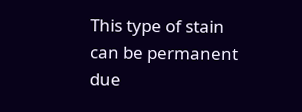This type of stain can be permanent due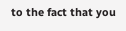to the fact that you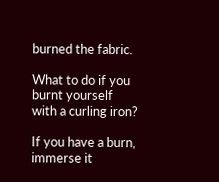burned the fabric.

What to do if you burnt yourself with a curling iron?

If you have a burn, immerse it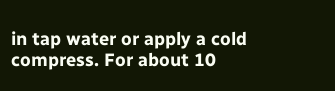in tap water or apply a cold compress. For about 10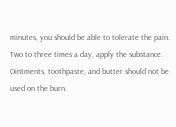minutes, you should be able to tolerate the pain. Two to three times a day, apply the substance. Ointments, toothpaste, and butter should not be used on the burn.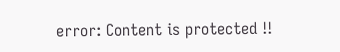error: Content is protected !!